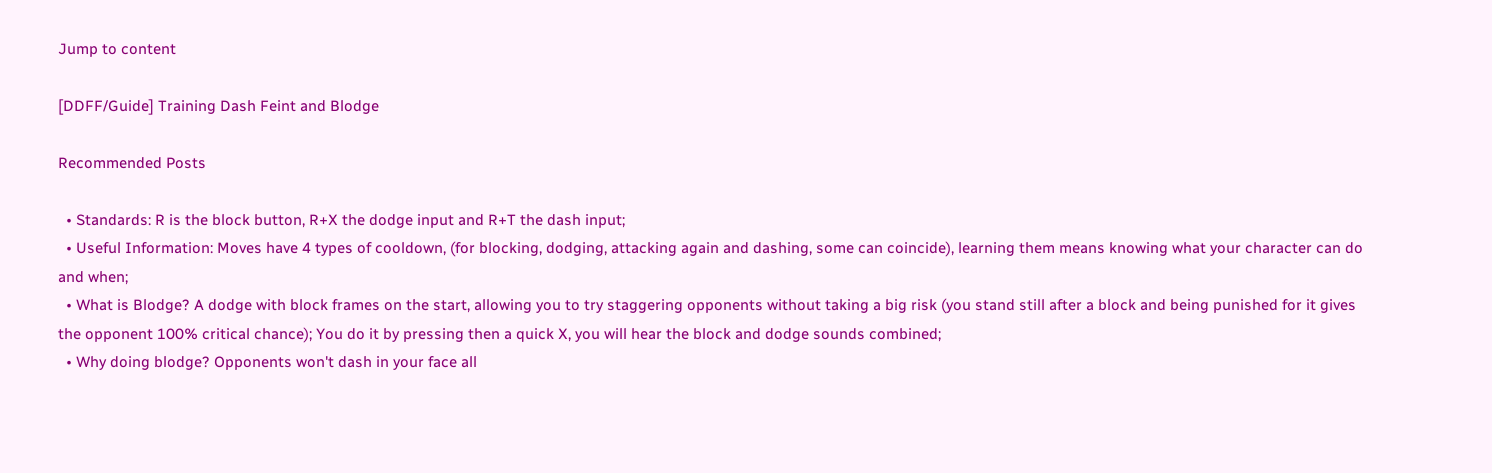Jump to content

[DDFF/Guide] Training Dash Feint and Blodge

Recommended Posts

  • Standards: R is the block button, R+X the dodge input and R+T the dash input;
  • Useful Information: Moves have 4 types of cooldown, (for blocking, dodging, attacking again and dashing, some can coincide), learning them means knowing what your character can do and when;
  • What is Blodge? A dodge with block frames on the start, allowing you to try staggering opponents without taking a big risk (you stand still after a block and being punished for it gives the opponent 100% critical chance); You do it by pressing then a quick X, you will hear the block and dodge sounds combined;
  • Why doing blodge? Opponents won't dash in your face all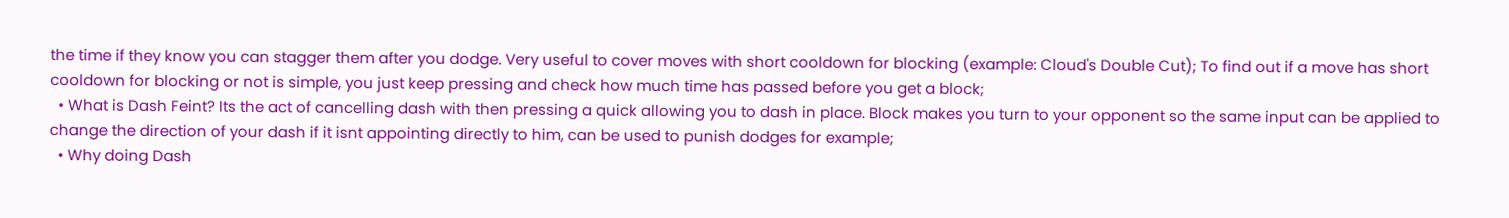the time if they know you can stagger them after you dodge. Very useful to cover moves with short cooldown for blocking (example: Cloud's Double Cut); To find out if a move has short cooldown for blocking or not is simple, you just keep pressing and check how much time has passed before you get a block;
  • What is Dash Feint? Its the act of cancelling dash with then pressing a quick allowing you to dash in place. Block makes you turn to your opponent so the same input can be applied to change the direction of your dash if it isnt appointing directly to him, can be used to punish dodges for example;
  • Why doing Dash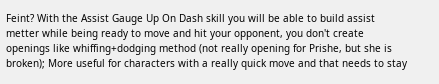Feint? With the Assist Gauge Up On Dash skill you will be able to build assist metter while being ready to move and hit your opponent, you don't create openings like whiffing+dodging method (not really opening for Prishe, but she is broken); More useful for characters with a really quick move and that needs to stay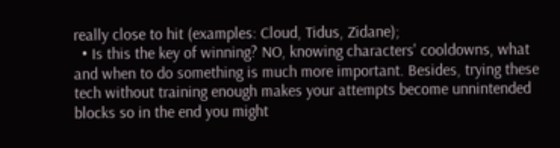really close to hit (examples: Cloud, Tidus, Zidane);
  • Is this the key of winning? NO, knowing characters' cooldowns, what and when to do something is much more important. Besides, trying these tech without training enough makes your attempts become unnintended blocks so in the end you might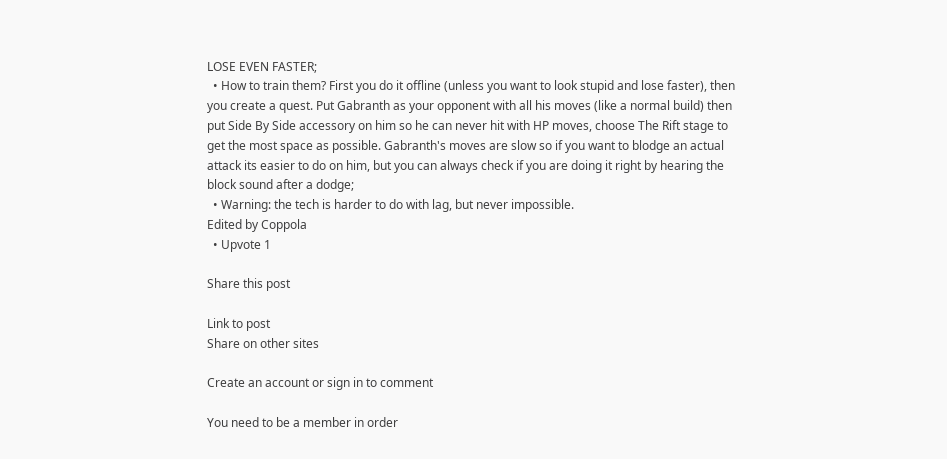LOSE EVEN FASTER;
  • How to train them? First you do it offline (unless you want to look stupid and lose faster), then you create a quest. Put Gabranth as your opponent with all his moves (like a normal build) then put Side By Side accessory on him so he can never hit with HP moves, choose The Rift stage to get the most space as possible. Gabranth's moves are slow so if you want to blodge an actual attack its easier to do on him, but you can always check if you are doing it right by hearing the block sound after a dodge;
  • Warning: the tech is harder to do with lag, but never impossible.
Edited by Coppola
  • Upvote 1

Share this post

Link to post
Share on other sites

Create an account or sign in to comment

You need to be a member in order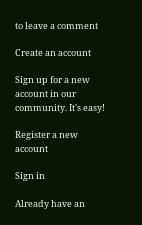to leave a comment

Create an account

Sign up for a new account in our community. It's easy!

Register a new account

Sign in

Already have an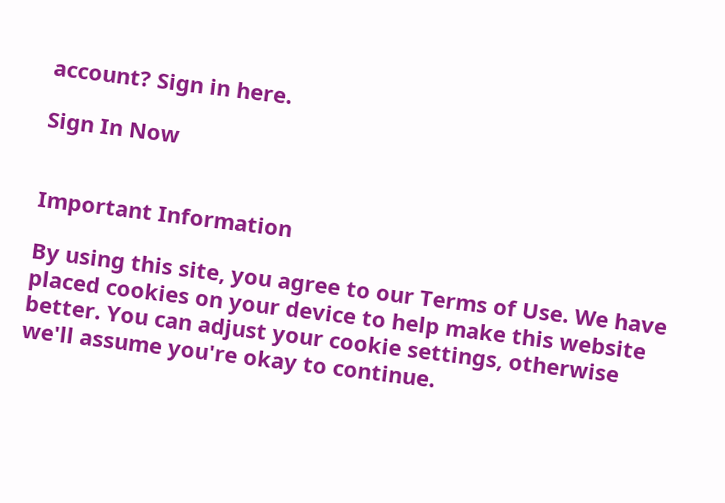account? Sign in here.

Sign In Now


Important Information

By using this site, you agree to our Terms of Use. We have placed cookies on your device to help make this website better. You can adjust your cookie settings, otherwise we'll assume you're okay to continue.